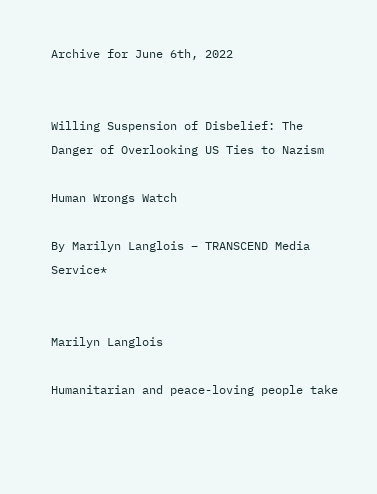Archive for June 6th, 2022


Willing Suspension of Disbelief: The Danger of Overlooking US Ties to Nazism

Human Wrongs Watch

By Marilyn Langlois – TRANSCEND Media Service*


Marilyn Langlois

Humanitarian and peace-loving people take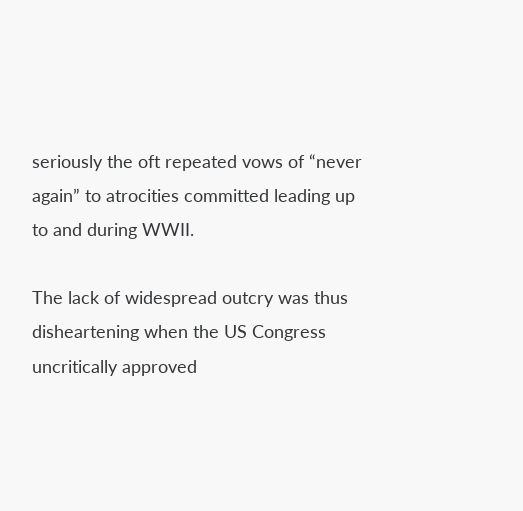seriously the oft repeated vows of “never again” to atrocities committed leading up to and during WWII.

The lack of widespread outcry was thus disheartening when the US Congress uncritically approved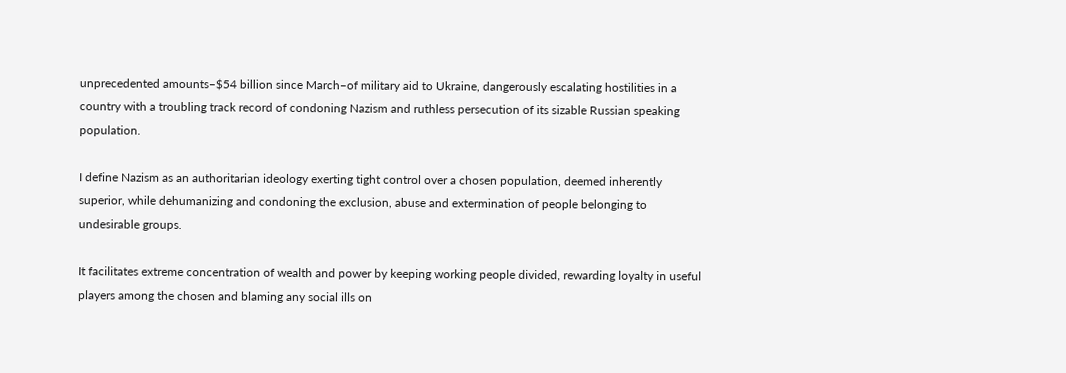unprecedented amounts–$54 billion since March–of military aid to Ukraine, dangerously escalating hostilities in a country with a troubling track record of condoning Nazism and ruthless persecution of its sizable Russian speaking population.

I define Nazism as an authoritarian ideology exerting tight control over a chosen population, deemed inherently superior, while dehumanizing and condoning the exclusion, abuse and extermination of people belonging to undesirable groups.

It facilitates extreme concentration of wealth and power by keeping working people divided, rewarding loyalty in useful players among the chosen and blaming any social ills on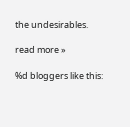the undesirables.

read more »

%d bloggers like this: